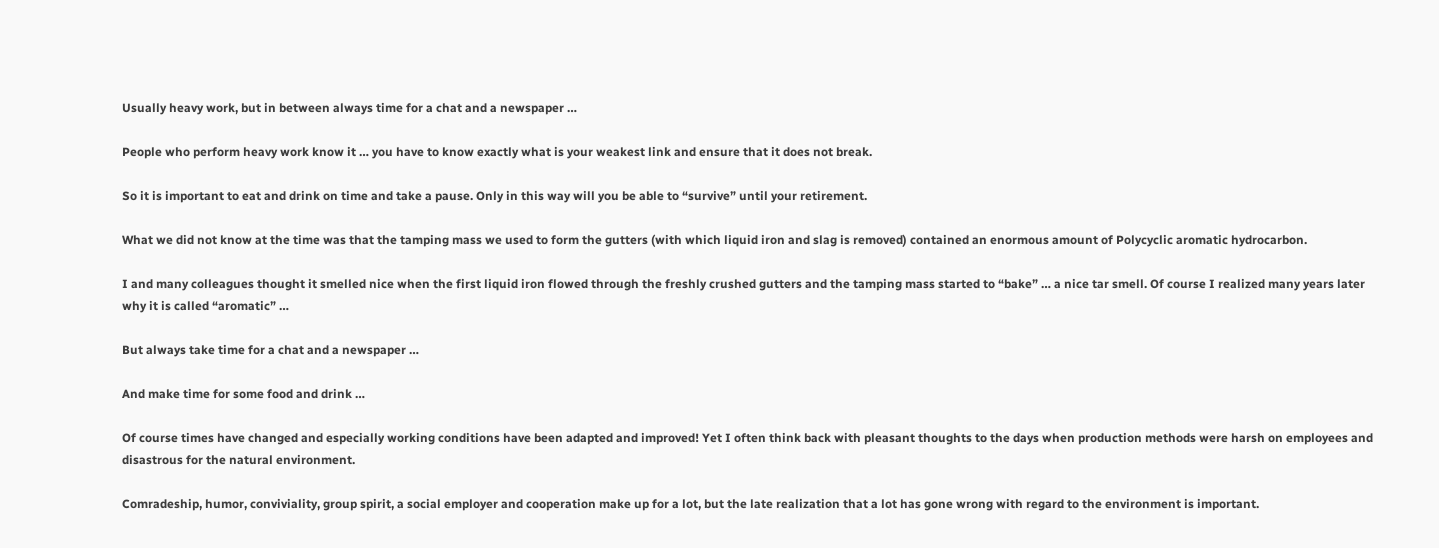Usually heavy work, but in between always time for a chat and a newspaper …

People who perform heavy work know it … you have to know exactly what is your weakest link and ensure that it does not break.

So it is important to eat and drink on time and take a pause. Only in this way will you be able to “survive” until your retirement.

What we did not know at the time was that the tamping mass we used to form the gutters (with which liquid iron and slag is removed) contained an enormous amount of Polycyclic aromatic hydrocarbon.

I and many colleagues thought it smelled nice when the first liquid iron flowed through the freshly crushed gutters and the tamping mass started to “bake” … a nice tar smell. Of course I realized many years later why it is called “aromatic” …

But always take time for a chat and a newspaper …

And make time for some food and drink …

Of course times have changed and especially working conditions have been adapted and improved! Yet I often think back with pleasant thoughts to the days when production methods were harsh on employees and disastrous for the natural environment.

Comradeship, humor, conviviality, group spirit, a social employer and cooperation make up for a lot, but the late realization that a lot has gone wrong with regard to the environment is important.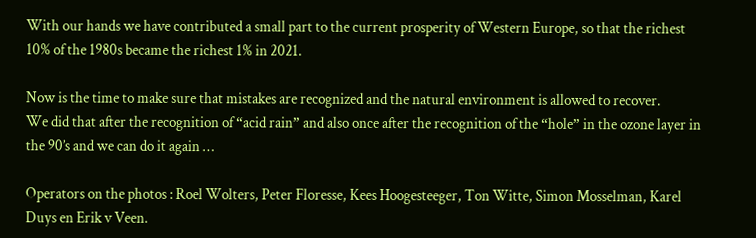With our hands we have contributed a small part to the current prosperity of Western Europe, so that the richest 10% of the 1980s became the richest 1% in 2021.

Now is the time to make sure that mistakes are recognized and the natural environment is allowed to recover.
We did that after the recognition of “acid rain” and also once after the recognition of the “hole” in the ozone layer in the 90’s and we can do it again …

Operators on the photos : Roel Wolters, Peter Floresse, Kees Hoogesteeger, Ton Witte, Simon Mosselman, Karel Duys en Erik v Veen.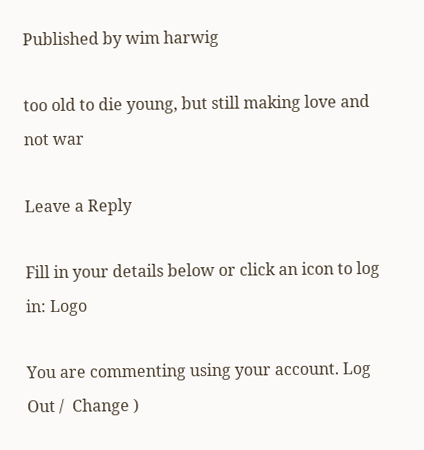Published by wim harwig

too old to die young, but still making love and not war

Leave a Reply

Fill in your details below or click an icon to log in: Logo

You are commenting using your account. Log Out /  Change )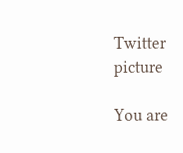Twitter picture

You are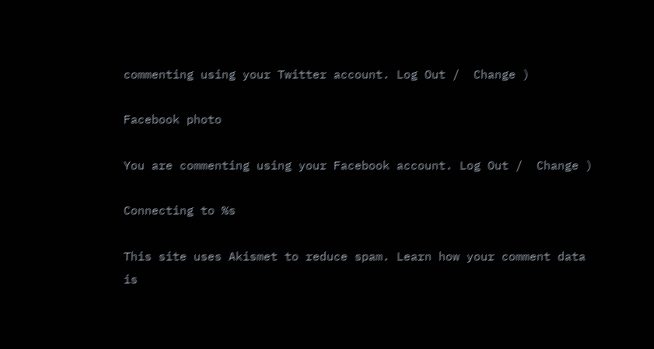commenting using your Twitter account. Log Out /  Change )

Facebook photo

You are commenting using your Facebook account. Log Out /  Change )

Connecting to %s

This site uses Akismet to reduce spam. Learn how your comment data is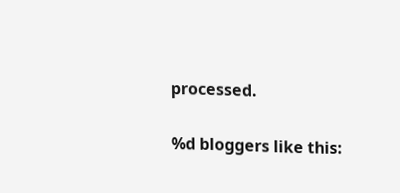processed.

%d bloggers like this: